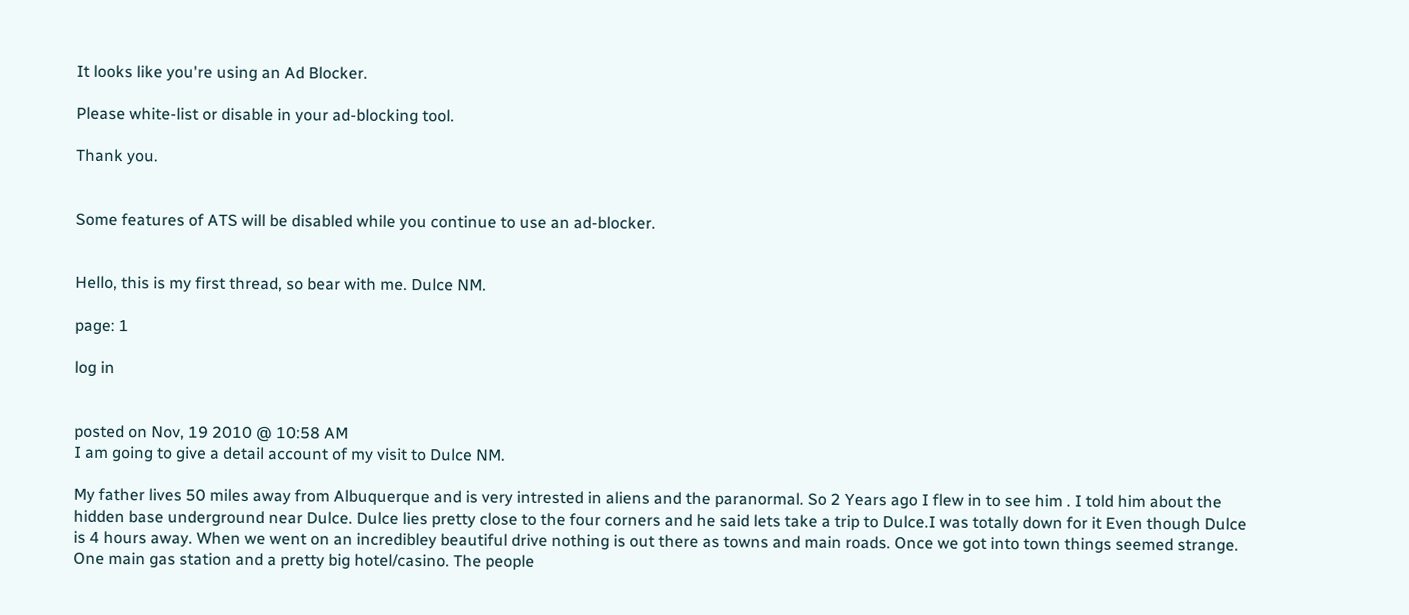It looks like you're using an Ad Blocker.

Please white-list or disable in your ad-blocking tool.

Thank you.


Some features of ATS will be disabled while you continue to use an ad-blocker.


Hello, this is my first thread, so bear with me. Dulce NM.

page: 1

log in


posted on Nov, 19 2010 @ 10:58 AM
I am going to give a detail account of my visit to Dulce NM.

My father lives 50 miles away from Albuquerque and is very intrested in aliens and the paranormal. So 2 Years ago I flew in to see him . I told him about the hidden base underground near Dulce. Dulce lies pretty close to the four corners and he said lets take a trip to Dulce.I was totally down for it Even though Dulce is 4 hours away. When we went on an incredibley beautiful drive nothing is out there as towns and main roads. Once we got into town things seemed strange. One main gas station and a pretty big hotel/casino. The people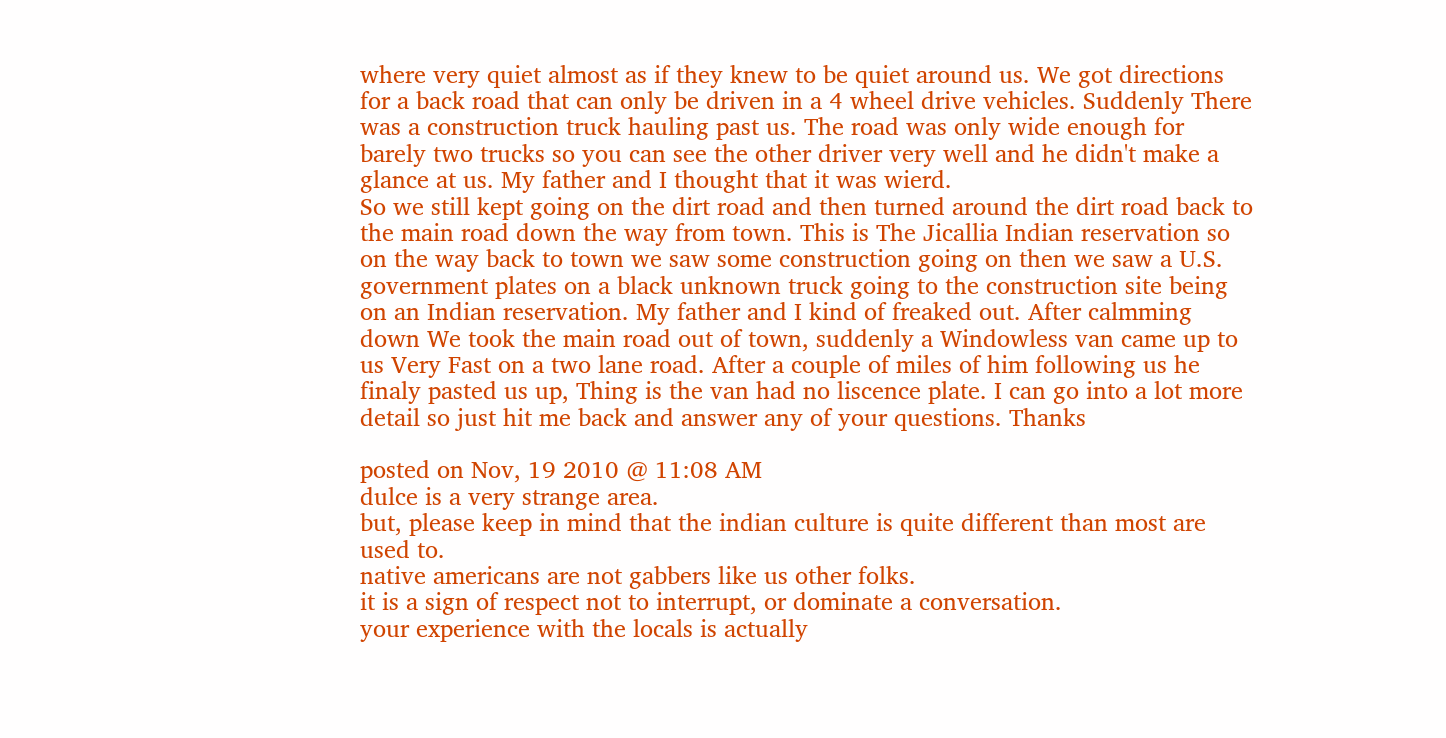where very quiet almost as if they knew to be quiet around us. We got directions for a back road that can only be driven in a 4 wheel drive vehicles. Suddenly There was a construction truck hauling past us. The road was only wide enough for barely two trucks so you can see the other driver very well and he didn't make a glance at us. My father and I thought that it was wierd.
So we still kept going on the dirt road and then turned around the dirt road back to the main road down the way from town. This is The Jicallia Indian reservation so on the way back to town we saw some construction going on then we saw a U.S. government plates on a black unknown truck going to the construction site being on an Indian reservation. My father and I kind of freaked out. After calmming down We took the main road out of town, suddenly a Windowless van came up to us Very Fast on a two lane road. After a couple of miles of him following us he finaly pasted us up, Thing is the van had no liscence plate. I can go into a lot more detail so just hit me back and answer any of your questions. Thanks

posted on Nov, 19 2010 @ 11:08 AM
dulce is a very strange area.
but, please keep in mind that the indian culture is quite different than most are used to.
native americans are not gabbers like us other folks.
it is a sign of respect not to interrupt, or dominate a conversation.
your experience with the locals is actually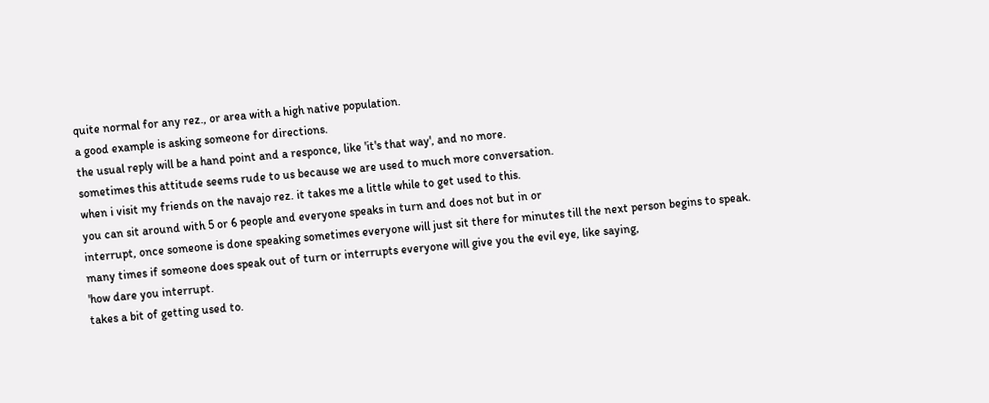quite normal for any rez., or area with a high native population.
a good example is asking someone for directions.
the usual reply will be a hand point and a responce, like 'it's that way', and no more.
sometimes this attitude seems rude to us because we are used to much more conversation.
when i visit my friends on the navajo rez. it takes me a little while to get used to this.
you can sit around with 5 or 6 people and everyone speaks in turn and does not but in or
interrupt, once someone is done speaking sometimes everyone will just sit there for minutes till the next person begins to speak.
many times if someone does speak out of turn or interrupts everyone will give you the evil eye, like saying,
'how dare you interrupt.
takes a bit of getting used to.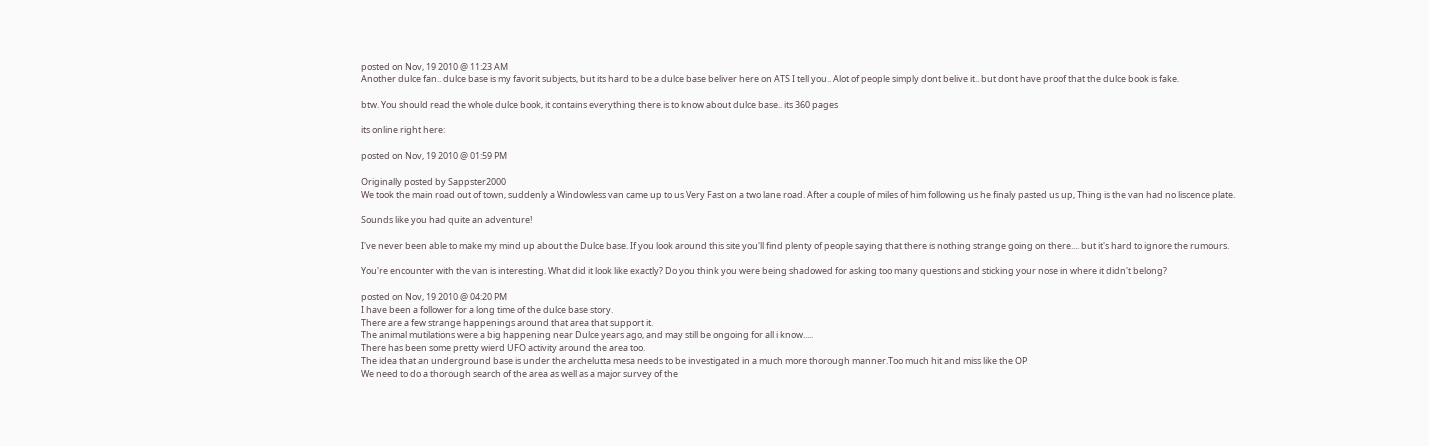posted on Nov, 19 2010 @ 11:23 AM
Another dulce fan.. dulce base is my favorit subjects, but its hard to be a dulce base beliver here on ATS I tell you.. Alot of people simply dont belive it.. but dont have proof that the dulce book is fake.

btw. You should read the whole dulce book, it contains everything there is to know about dulce base.. its 360 pages

its online right here:

posted on Nov, 19 2010 @ 01:59 PM

Originally posted by Sappster2000
We took the main road out of town, suddenly a Windowless van came up to us Very Fast on a two lane road. After a couple of miles of him following us he finaly pasted us up, Thing is the van had no liscence plate.

Sounds like you had quite an adventure!

I've never been able to make my mind up about the Dulce base. If you look around this site you'll find plenty of people saying that there is nothing strange going on there.... but it's hard to ignore the rumours.

You're encounter with the van is interesting. What did it look like exactly? Do you think you were being shadowed for asking too many questions and sticking your nose in where it didn't belong?

posted on Nov, 19 2010 @ 04:20 PM
I have been a follower for a long time of the dulce base story.
There are a few strange happenings around that area that support it.
The animal mutilations were a big happening near Dulce years ago, and may still be ongoing for all i know.....
There has been some pretty wierd UFO activity around the area too.
The idea that an underground base is under the archelutta mesa needs to be investigated in a much more thorough manner.Too much hit and miss like the OP
We need to do a thorough search of the area as well as a major survey of the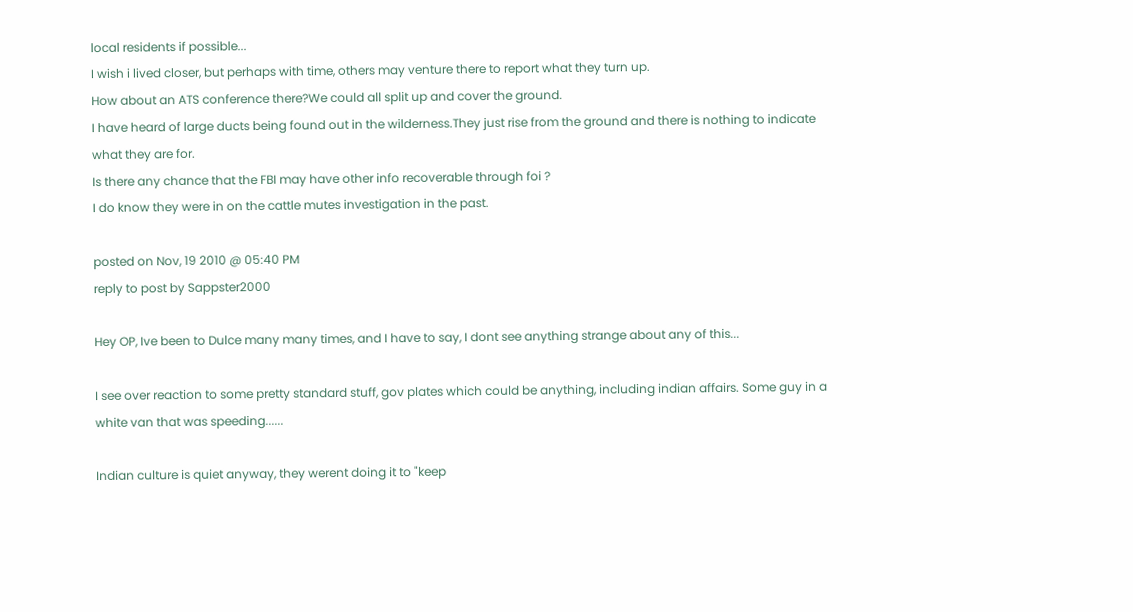local residents if possible...
I wish i lived closer, but perhaps with time, others may venture there to report what they turn up.
How about an ATS conference there?We could all split up and cover the ground.
I have heard of large ducts being found out in the wilderness.They just rise from the ground and there is nothing to indicate what they are for.
Is there any chance that the FBI may have other info recoverable through foi ?
I do know they were in on the cattle mutes investigation in the past.

posted on Nov, 19 2010 @ 05:40 PM
reply to post by Sappster2000

Hey OP, Ive been to Dulce many many times, and I have to say, I dont see anything strange about any of this...

I see over reaction to some pretty standard stuff, gov plates which could be anything, including indian affairs. Some guy in a white van that was speeding......

Indian culture is quiet anyway, they werent doing it to "keep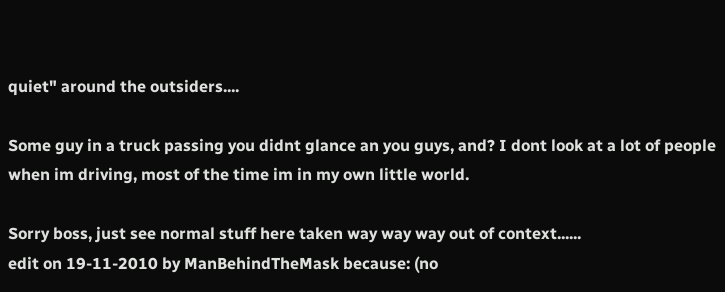quiet" around the outsiders....

Some guy in a truck passing you didnt glance an you guys, and? I dont look at a lot of people when im driving, most of the time im in my own little world.

Sorry boss, just see normal stuff here taken way way way out of context......
edit on 19-11-2010 by ManBehindTheMask because: (no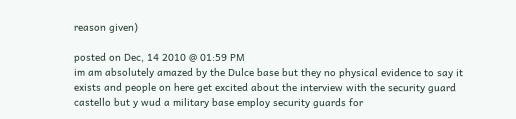reason given)

posted on Dec, 14 2010 @ 01:59 PM
im am absolutely amazed by the Dulce base but they no physical evidence to say it exists and people on here get excited about the interview with the security guard castello but y wud a military base employ security guards for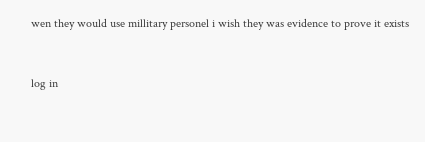wen they would use millitary personel i wish they was evidence to prove it exists


log in